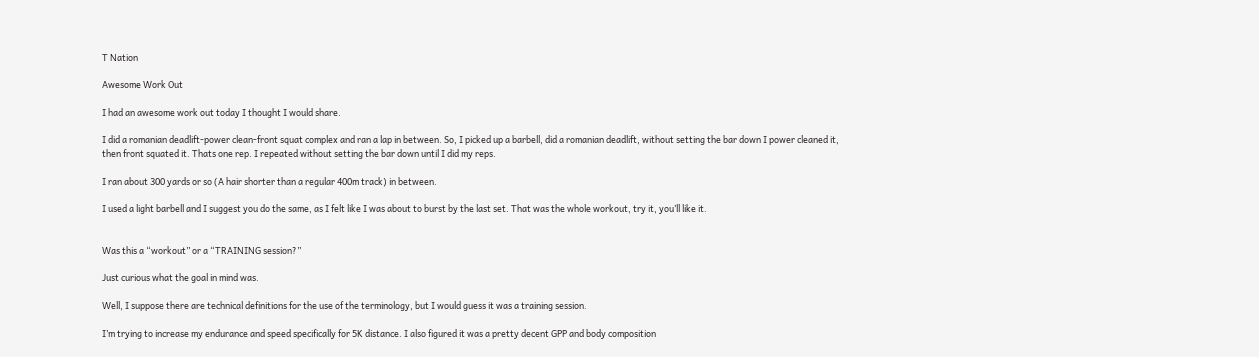T Nation

Awesome Work Out

I had an awesome work out today I thought I would share.

I did a romanian deadlift-power clean-front squat complex and ran a lap in between. So, I picked up a barbell, did a romanian deadlift, without setting the bar down I power cleaned it, then front squated it. Thats one rep. I repeated without setting the bar down until I did my reps.

I ran about 300 yards or so (A hair shorter than a regular 400m track) in between.

I used a light barbell and I suggest you do the same, as I felt like I was about to burst by the last set. That was the whole workout, try it, you’ll like it.


Was this a “workout” or a “TRAINING session?”

Just curious what the goal in mind was.

Well, I suppose there are technical definitions for the use of the terminology, but I would guess it was a training session.

I’m trying to increase my endurance and speed specifically for 5K distance. I also figured it was a pretty decent GPP and body composition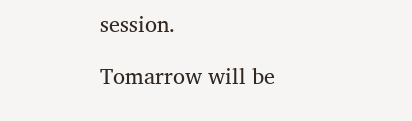session.

Tomarrow will be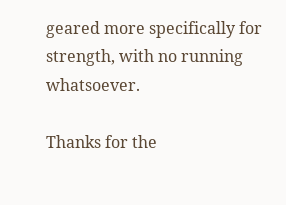geared more specifically for strength, with no running whatsoever.

Thanks for the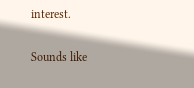interest.

Sounds like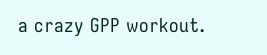a crazy GPP workout.